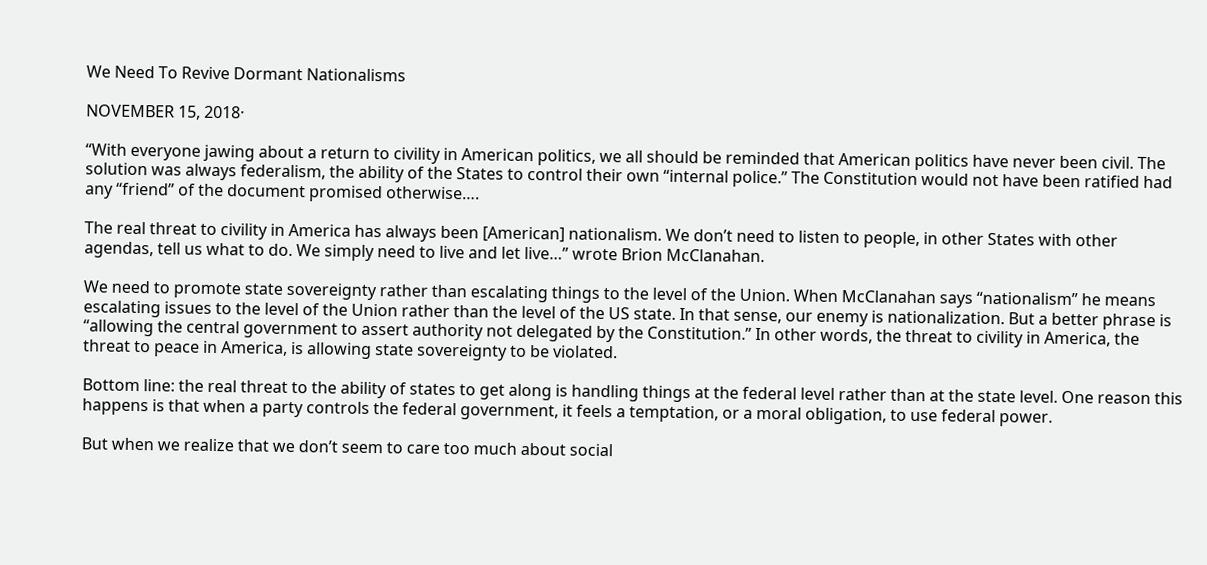We Need To Revive Dormant Nationalisms

NOVEMBER 15, 2018·

“With everyone jawing about a return to civility in American politics, we all should be reminded that American politics have never been civil. The solution was always federalism, the ability of the States to control their own “internal police.” The Constitution would not have been ratified had any “friend” of the document promised otherwise….

The real threat to civility in America has always been [American] nationalism. We don’t need to listen to people, in other States with other agendas, tell us what to do. We simply need to live and let live…” wrote Brion McClanahan.

We need to promote state sovereignty rather than escalating things to the level of the Union. When McClanahan says “nationalism” he means escalating issues to the level of the Union rather than the level of the US state. In that sense, our enemy is nationalization. But a better phrase is “allowing the central government to assert authority not delegated by the Constitution.” In other words, the threat to civility in America, the threat to peace in America, is allowing state sovereignty to be violated.

Bottom line: the real threat to the ability of states to get along is handling things at the federal level rather than at the state level. One reason this happens is that when a party controls the federal government, it feels a temptation, or a moral obligation, to use federal power.

But when we realize that we don’t seem to care too much about social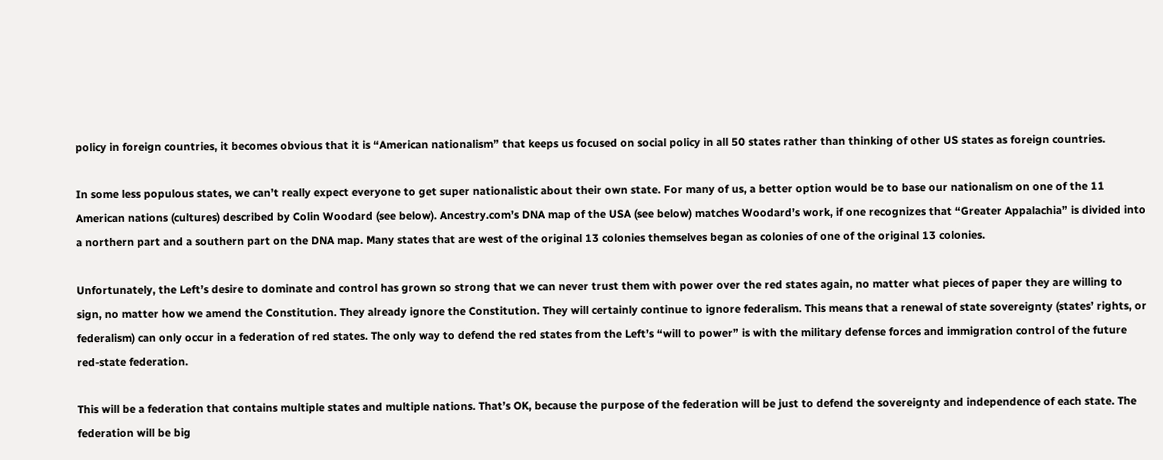policy in foreign countries, it becomes obvious that it is “American nationalism” that keeps us focused on social policy in all 50 states rather than thinking of other US states as foreign countries.

In some less populous states, we can’t really expect everyone to get super nationalistic about their own state. For many of us, a better option would be to base our nationalism on one of the 11 American nations (cultures) described by Colin Woodard (see below). Ancestry.com’s DNA map of the USA (see below) matches Woodard’s work, if one recognizes that “Greater Appalachia” is divided into a northern part and a southern part on the DNA map. Many states that are west of the original 13 colonies themselves began as colonies of one of the original 13 colonies.

Unfortunately, the Left’s desire to dominate and control has grown so strong that we can never trust them with power over the red states again, no matter what pieces of paper they are willing to sign, no matter how we amend the Constitution. They already ignore the Constitution. They will certainly continue to ignore federalism. This means that a renewal of state sovereignty (states’ rights, or federalism) can only occur in a federation of red states. The only way to defend the red states from the Left’s “will to power” is with the military defense forces and immigration control of the future red-state federation.

This will be a federation that contains multiple states and multiple nations. That’s OK, because the purpose of the federation will be just to defend the sovereignty and independence of each state. The federation will be big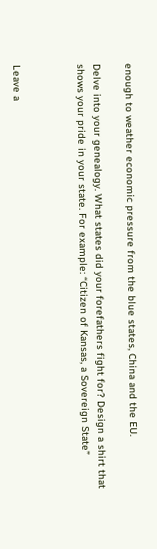enough to weather economic pressure from the blue states, China and the EU.

Delve into your genealogy. What states did your forefathers fight for? Design a shirt that shows your pride in your state. For example: “Citizen of Kansas, a Sovereign State”



Leave a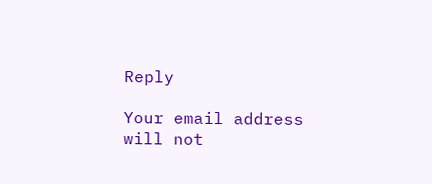Reply

Your email address will not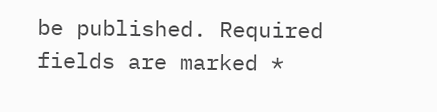be published. Required fields are marked *